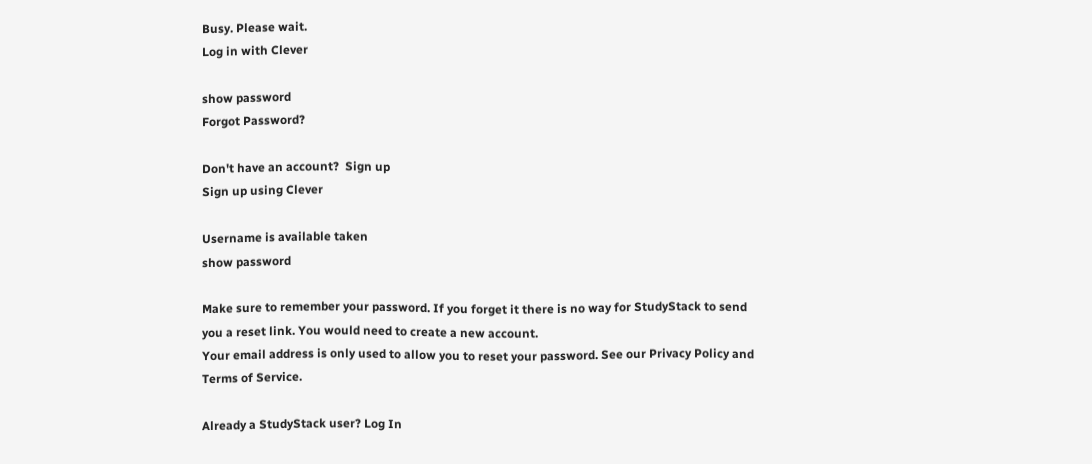Busy. Please wait.
Log in with Clever

show password
Forgot Password?

Don't have an account?  Sign up
Sign up using Clever

Username is available taken
show password

Make sure to remember your password. If you forget it there is no way for StudyStack to send you a reset link. You would need to create a new account.
Your email address is only used to allow you to reset your password. See our Privacy Policy and Terms of Service.

Already a StudyStack user? Log In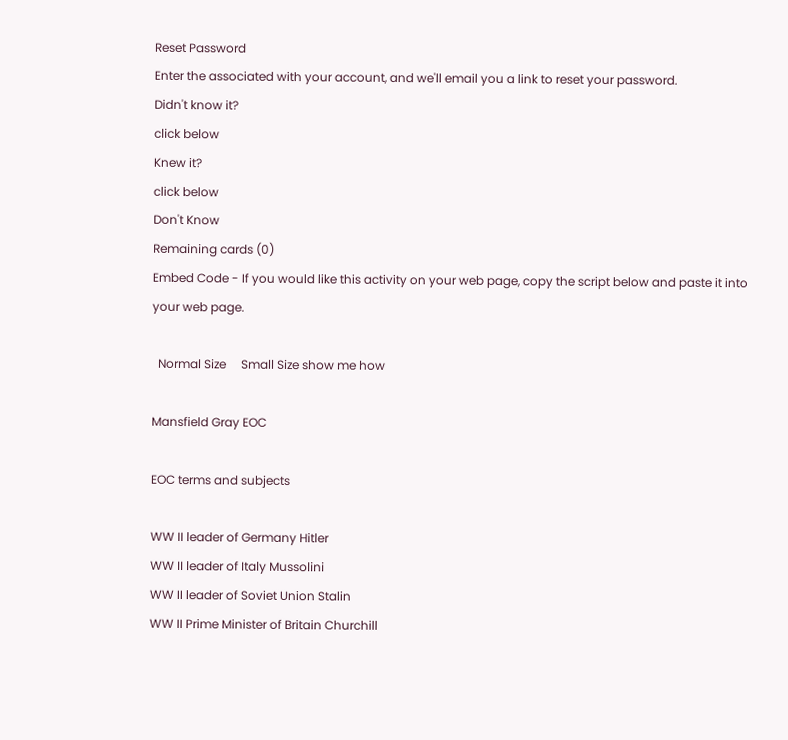Reset Password
Enter the associated with your account, and we'll email you a link to reset your password.
Didn't know it?
click below
Knew it?
click below
Don't Know
Remaining cards (0)
Embed Code - If you would like this activity on your web page, copy the script below and paste it into your web page.

  Normal Size     Small Size show me how

Mansfield Gray EOC

EOC terms and subjects

WW II leader of Germany Hitler
WW II leader of Italy Mussolini
WW II leader of Soviet Union Stalin
WW II Prime Minister of Britain Churchill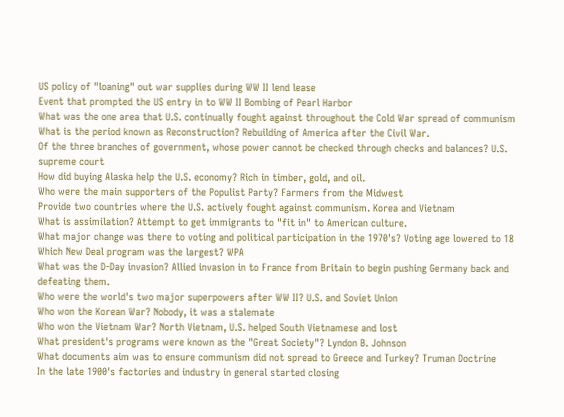US policy of "loaning" out war supplies during WW II lend lease
Event that prompted the US entry in to WW II Bombing of Pearl Harbor
What was the one area that U.S. continually fought against throughout the Cold War spread of communism
What is the period known as Reconstruction? Rebuilding of America after the Civil War.
Of the three branches of government, whose power cannot be checked through checks and balances? U.S. supreme court
How did buying Alaska help the U.S. economy? Rich in timber, gold, and oil.
Who were the main supporters of the Populist Party? Farmers from the Midwest
Provide two countries where the U.S. actively fought against communism. Korea and Vietnam
What is assimilation? Attempt to get immigrants to "fit in" to American culture.
What major change was there to voting and political participation in the 1970's? Voting age lowered to 18
Which New Deal program was the largest? WPA
What was the D-Day invasion? Allied invasion in to France from Britain to begin pushing Germany back and defeating them.
Who were the world's two major superpowers after WW II? U.S. and Soviet Union
Who won the Korean War? Nobody, it was a stalemate
Who won the Vietnam War? North Vietnam, U.S. helped South Vietnamese and lost
What president's programs were known as the "Great Society"? Lyndon B. Johnson
What documents aim was to ensure communism did not spread to Greece and Turkey? Truman Doctrine
In the late 1900's factories and industry in general started closing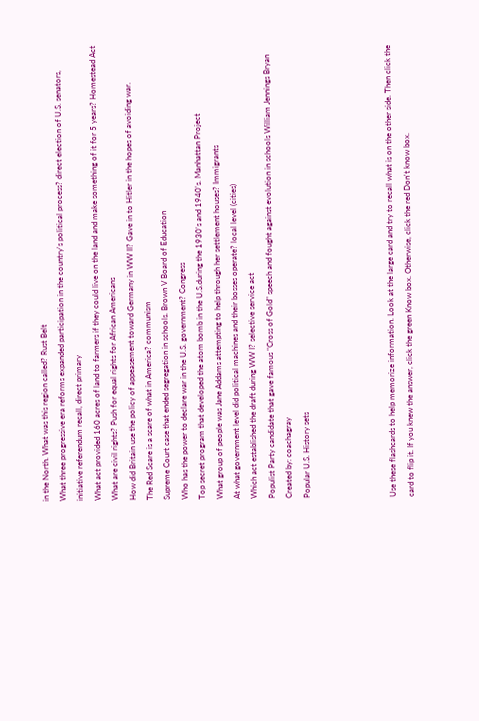in the North. What was this region called? Rust Belt
What three progressive era reforms expanded participation in the country's political process? direct election of U.S. senators, initiative referendum recall, direct primary
What act provided 160 acres of land to farmers if they could live on the land and make something of it for 5 years? Homestead Act
What are civil rights? Push for equal rights for African Americans
How did Britain use the policy of appeasement toward Germany in WW II? Gave in to Hitler in the hopes of avoiding war.
The Red Scare is a scare of what in America? communism
Supreme Court case that ended segregation in schools. Brown V Board of Education
Who has the power to declare war in the U.S. government? Congress
Top secret program that developed the atom bomb in the U.S.during the 1930's and 1940's. Manhattan Project
What group of people was Jane Addams attempting to help through her settlement houses? Immigrants
At what government level did political machines and their bosses operate? local level (cities)
Which act established the draft during WW I? selective service act
Populist Party candidate that gave famous "Cross of Gold" speech and fought against evolution in schools William Jennings Bryan
Created by: coachagray
Popular U.S. History sets




Use these flashcards to help memorize information. Look at the large card and try to recall what is on the other side. Then click the card to flip it. If you knew the answer, click the green Know box. Otherwise, click the red Don't know box.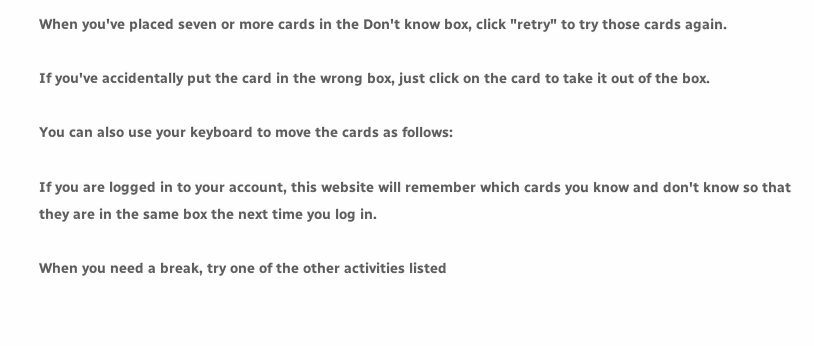When you've placed seven or more cards in the Don't know box, click "retry" to try those cards again.

If you've accidentally put the card in the wrong box, just click on the card to take it out of the box.

You can also use your keyboard to move the cards as follows:

If you are logged in to your account, this website will remember which cards you know and don't know so that they are in the same box the next time you log in.

When you need a break, try one of the other activities listed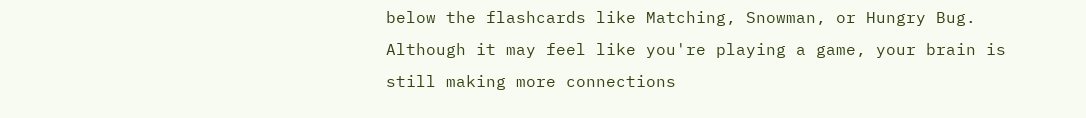below the flashcards like Matching, Snowman, or Hungry Bug. Although it may feel like you're playing a game, your brain is still making more connections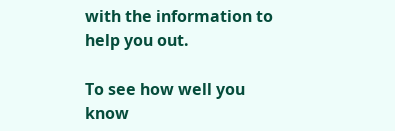with the information to help you out.

To see how well you know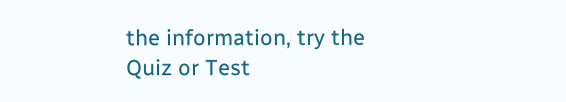the information, try the Quiz or Test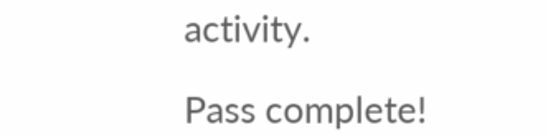activity.

Pass complete!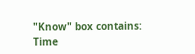"Know" box contains:
Time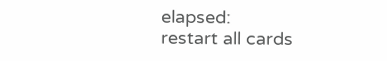elapsed:
restart all cards